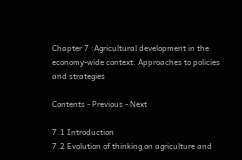Chapter 7 :Agricultural development in the economy-wide context: Approaches to policies and strategies

Contents - Previous - Next

7.1 Introduction
7.2 Evolution of thinking on agriculture and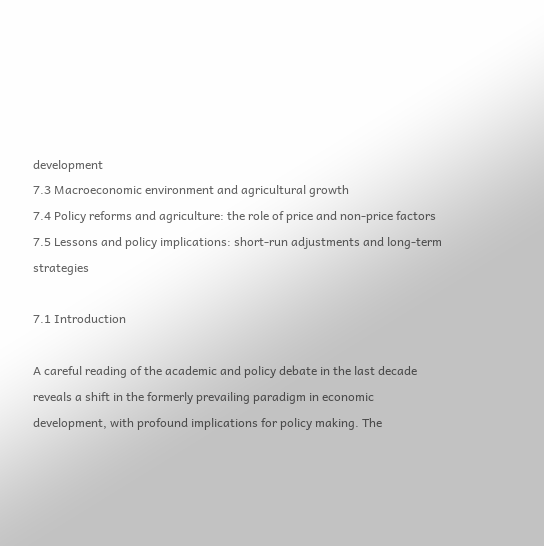development
7.3 Macroeconomic environment and agricultural growth
7.4 Policy reforms and agriculture: the role of price and non-price factors
7.5 Lessons and policy implications: short-run adjustments and long-term strategies

7.1 Introduction

A careful reading of the academic and policy debate in the last decade reveals a shift in the formerly prevailing paradigm in economic development, with profound implications for policy making. The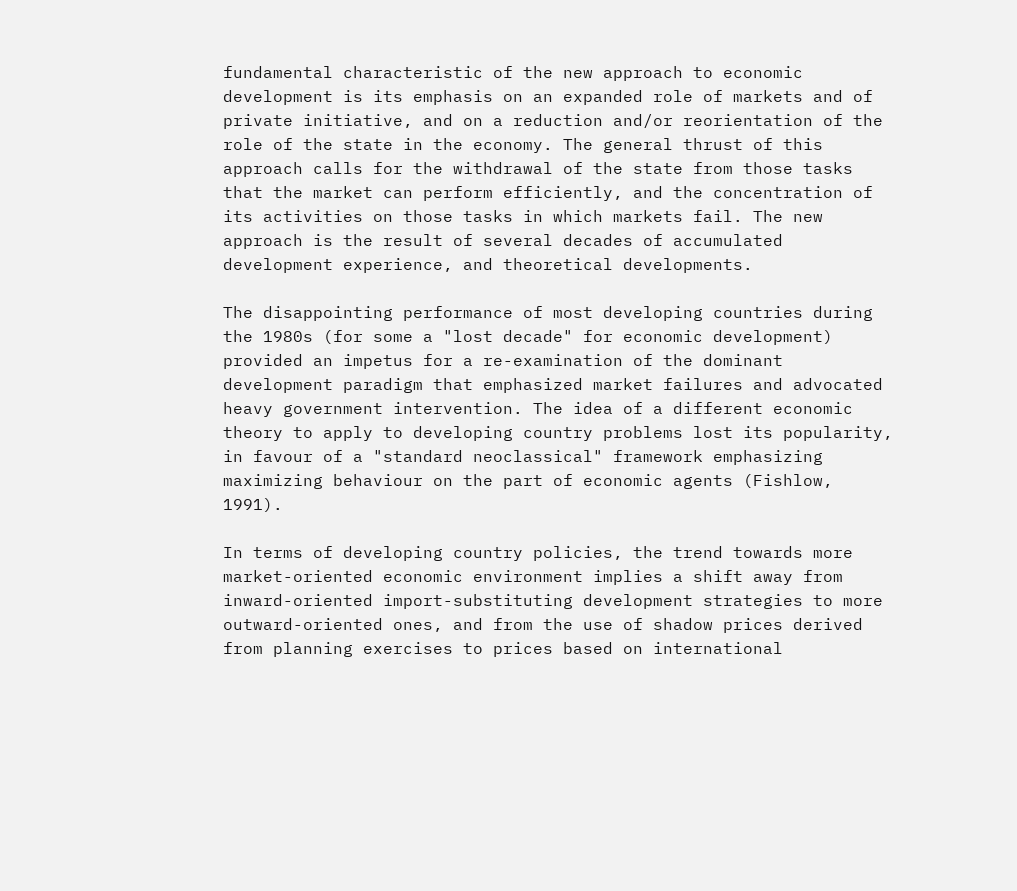fundamental characteristic of the new approach to economic development is its emphasis on an expanded role of markets and of private initiative, and on a reduction and/or reorientation of the role of the state in the economy. The general thrust of this approach calls for the withdrawal of the state from those tasks that the market can perform efficiently, and the concentration of its activities on those tasks in which markets fail. The new approach is the result of several decades of accumulated development experience, and theoretical developments.

The disappointing performance of most developing countries during the 1980s (for some a "lost decade" for economic development) provided an impetus for a re-examination of the dominant development paradigm that emphasized market failures and advocated heavy government intervention. The idea of a different economic theory to apply to developing country problems lost its popularity, in favour of a "standard neoclassical" framework emphasizing maximizing behaviour on the part of economic agents (Fishlow, 1991).

In terms of developing country policies, the trend towards more market-oriented economic environment implies a shift away from inward-oriented import-substituting development strategies to more outward-oriented ones, and from the use of shadow prices derived from planning exercises to prices based on international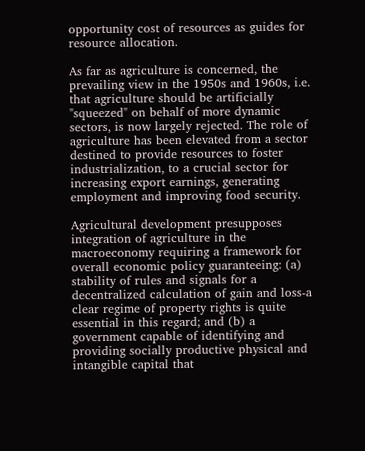opportunity cost of resources as guides for resource allocation.

As far as agriculture is concerned, the prevailing view in the 1950s and 1960s, i.e. that agriculture should be artificially "squeezed" on behalf of more dynamic sectors, is now largely rejected. The role of agriculture has been elevated from a sector destined to provide resources to foster industrialization, to a crucial sector for increasing export earnings, generating employment and improving food security.

Agricultural development presupposes integration of agriculture in the macroeconomy requiring a framework for overall economic policy guaranteeing: (a) stability of rules and signals for a decentralized calculation of gain and loss-a clear regime of property rights is quite essential in this regard; and (b) a government capable of identifying and providing socially productive physical and intangible capital that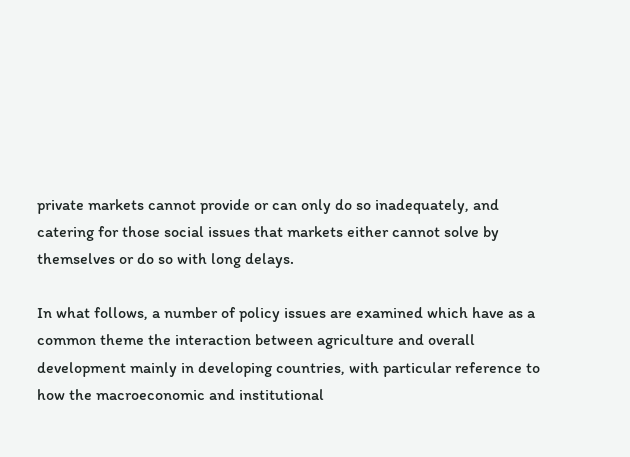private markets cannot provide or can only do so inadequately, and catering for those social issues that markets either cannot solve by themselves or do so with long delays.

In what follows, a number of policy issues are examined which have as a common theme the interaction between agriculture and overall development mainly in developing countries, with particular reference to how the macroeconomic and institutional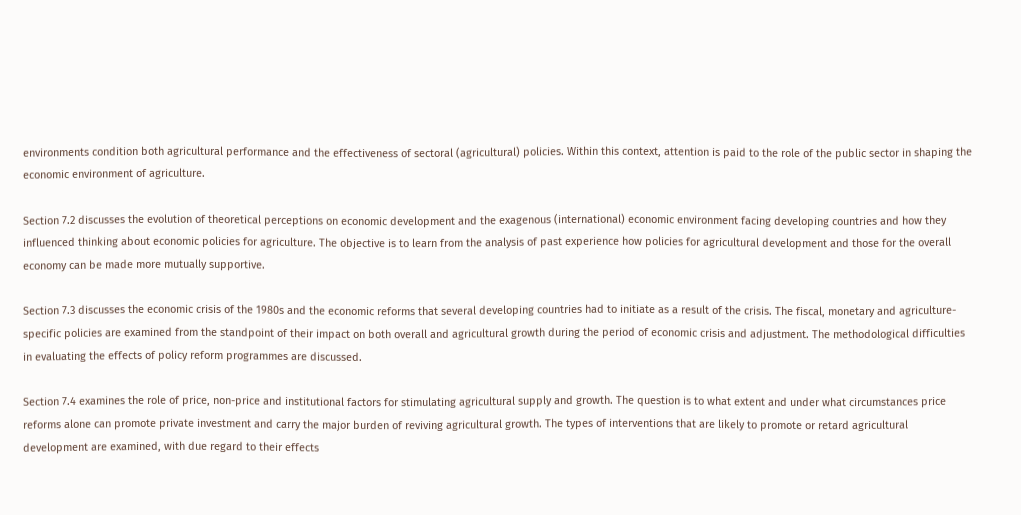environments condition both agricultural performance and the effectiveness of sectoral (agricultural) policies. Within this context, attention is paid to the role of the public sector in shaping the economic environment of agriculture.

Section 7.2 discusses the evolution of theoretical perceptions on economic development and the exagenous (international) economic environment facing developing countries and how they influenced thinking about economic policies for agriculture. The objective is to learn from the analysis of past experience how policies for agricultural development and those for the overall economy can be made more mutually supportive.

Section 7.3 discusses the economic crisis of the 1980s and the economic reforms that several developing countries had to initiate as a result of the crisis. The fiscal, monetary and agriculture-specific policies are examined from the standpoint of their impact on both overall and agricultural growth during the period of economic crisis and adjustment. The methodological difficulties in evaluating the effects of policy reform programmes are discussed.

Section 7.4 examines the role of price, non-price and institutional factors for stimulating agricultural supply and growth. The question is to what extent and under what circumstances price reforms alone can promote private investment and carry the major burden of reviving agricultural growth. The types of interventions that are likely to promote or retard agricultural development are examined, with due regard to their effects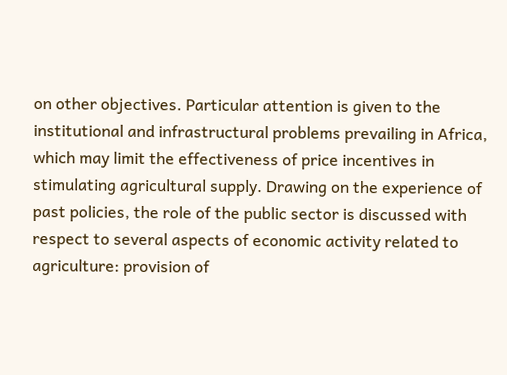on other objectives. Particular attention is given to the institutional and infrastructural problems prevailing in Africa, which may limit the effectiveness of price incentives in stimulating agricultural supply. Drawing on the experience of past policies, the role of the public sector is discussed with respect to several aspects of economic activity related to agriculture: provision of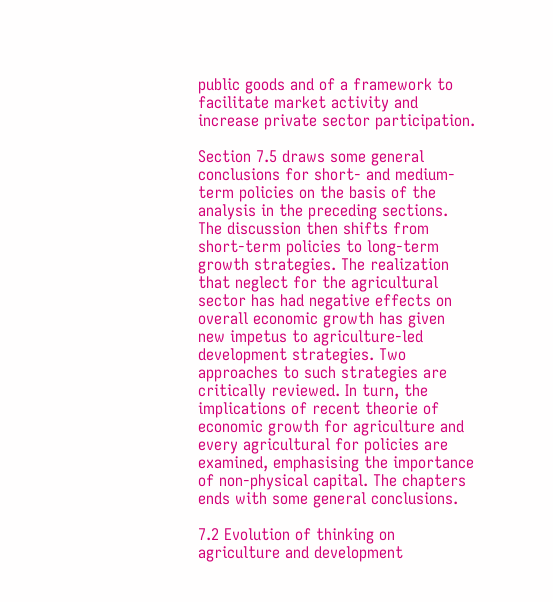public goods and of a framework to facilitate market activity and increase private sector participation.

Section 7.5 draws some general conclusions for short- and medium-term policies on the basis of the analysis in the preceding sections. The discussion then shifts from short-term policies to long-term growth strategies. The realization that neglect for the agricultural sector has had negative effects on overall economic growth has given new impetus to agriculture-led development strategies. Two approaches to such strategies are critically reviewed. In turn, the implications of recent theorie of economic growth for agriculture and every agricultural for policies are examined, emphasising the importance of non-physical capital. The chapters ends with some general conclusions.

7.2 Evolution of thinking on agriculture and development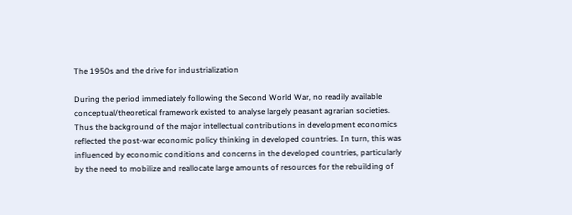The 1950s and the drive for industrialization

During the period immediately following the Second World War, no readily available conceptual/theoretical framework existed to analyse largely peasant agrarian societies. Thus the background of the major intellectual contributions in development economics reflected the post-war economic policy thinking in developed countries. In turn, this was influenced by economic conditions and concerns in the developed countries, particularly by the need to mobilize and reallocate large amounts of resources for the rebuilding of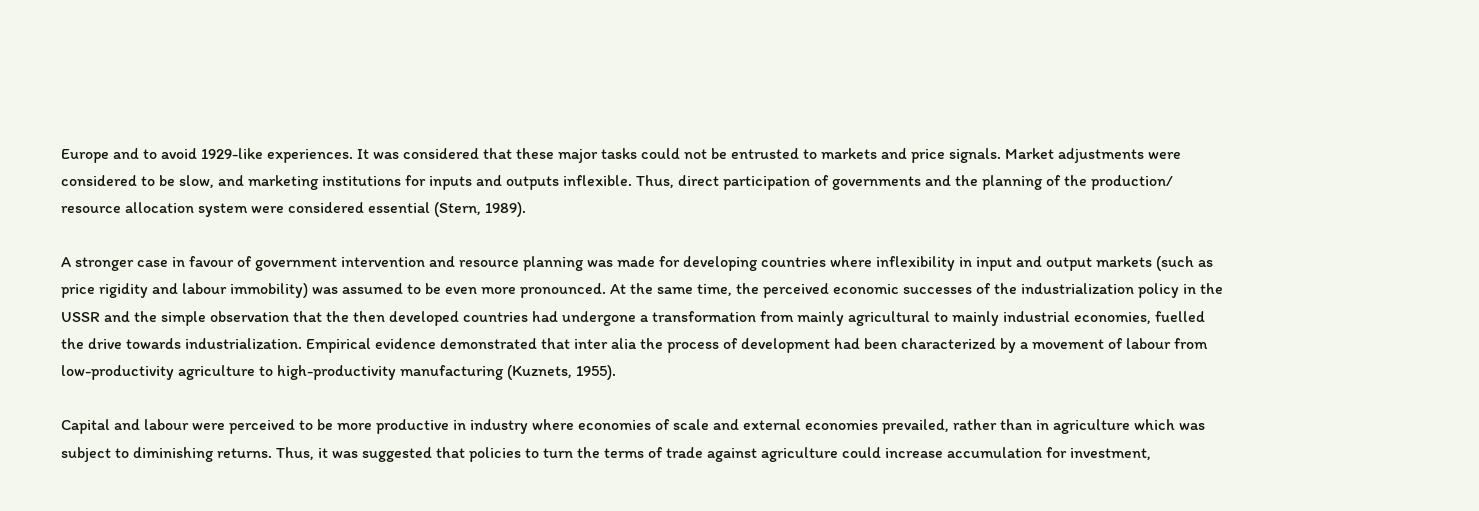Europe and to avoid 1929-like experiences. It was considered that these major tasks could not be entrusted to markets and price signals. Market adjustments were considered to be slow, and marketing institutions for inputs and outputs inflexible. Thus, direct participation of governments and the planning of the production/ resource allocation system were considered essential (Stern, 1989).

A stronger case in favour of government intervention and resource planning was made for developing countries where inflexibility in input and output markets (such as price rigidity and labour immobility) was assumed to be even more pronounced. At the same time, the perceived economic successes of the industrialization policy in the USSR and the simple observation that the then developed countries had undergone a transformation from mainly agricultural to mainly industrial economies, fuelled the drive towards industrialization. Empirical evidence demonstrated that inter alia the process of development had been characterized by a movement of labour from low-productivity agriculture to high-productivity manufacturing (Kuznets, 1955).

Capital and labour were perceived to be more productive in industry where economies of scale and external economies prevailed, rather than in agriculture which was subject to diminishing returns. Thus, it was suggested that policies to turn the terms of trade against agriculture could increase accumulation for investment,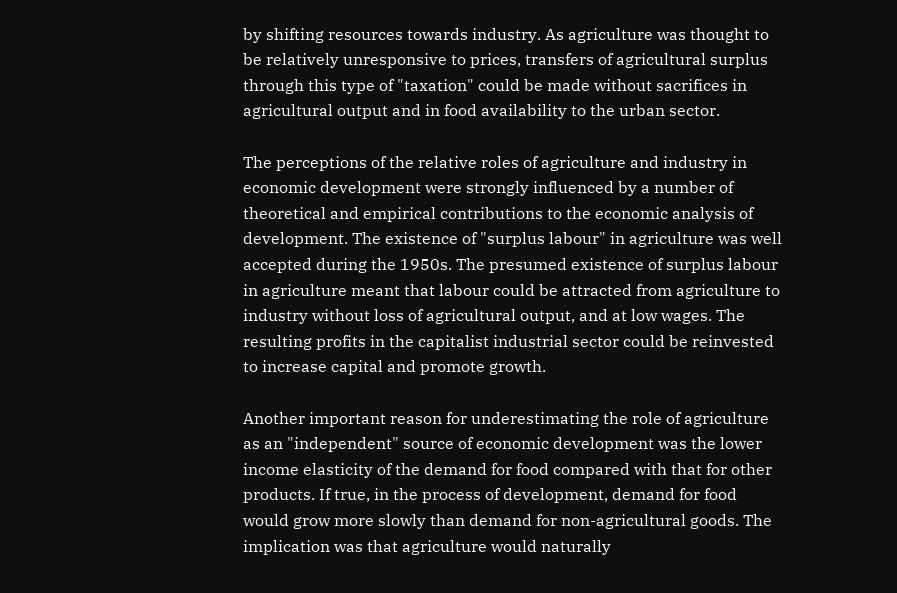by shifting resources towards industry. As agriculture was thought to be relatively unresponsive to prices, transfers of agricultural surplus through this type of "taxation" could be made without sacrifices in agricultural output and in food availability to the urban sector.

The perceptions of the relative roles of agriculture and industry in economic development were strongly influenced by a number of theoretical and empirical contributions to the economic analysis of development. The existence of "surplus labour" in agriculture was well accepted during the 1950s. The presumed existence of surplus labour in agriculture meant that labour could be attracted from agriculture to industry without loss of agricultural output, and at low wages. The resulting profits in the capitalist industrial sector could be reinvested to increase capital and promote growth.

Another important reason for underestimating the role of agriculture as an "independent" source of economic development was the lower income elasticity of the demand for food compared with that for other products. If true, in the process of development, demand for food would grow more slowly than demand for non-agricultural goods. The implication was that agriculture would naturally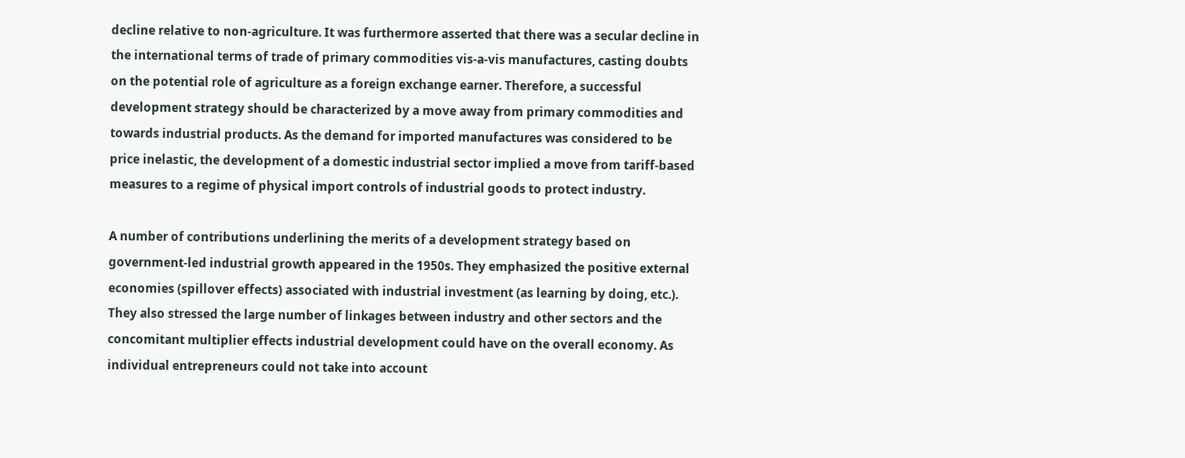decline relative to non-agriculture. It was furthermore asserted that there was a secular decline in the international terms of trade of primary commodities vis-a-vis manufactures, casting doubts on the potential role of agriculture as a foreign exchange earner. Therefore, a successful development strategy should be characterized by a move away from primary commodities and towards industrial products. As the demand for imported manufactures was considered to be price inelastic, the development of a domestic industrial sector implied a move from tariff-based measures to a regime of physical import controls of industrial goods to protect industry.

A number of contributions underlining the merits of a development strategy based on government-led industrial growth appeared in the 1950s. They emphasized the positive external economies (spillover effects) associated with industrial investment (as learning by doing, etc.). They also stressed the large number of linkages between industry and other sectors and the concomitant multiplier effects industrial development could have on the overall economy. As individual entrepreneurs could not take into account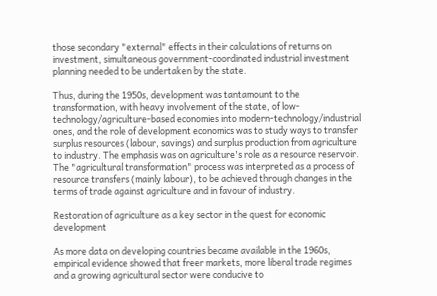those secondary "external" effects in their calculations of returns on investment, simultaneous government-coordinated industrial investment planning needed to be undertaken by the state.

Thus, during the 1950s, development was tantamount to the transformation, with heavy involvement of the state, of low-technology/agriculture-based economies into modern-technology/industrial ones, and the role of development economics was to study ways to transfer surplus resources (labour, savings) and surplus production from agriculture to industry. The emphasis was on agriculture's role as a resource reservoir. The "agricultural transformation" process was interpreted as a process of resource transfers (mainly labour), to be achieved through changes in the terms of trade against agriculture and in favour of industry.

Restoration of agriculture as a key sector in the quest for economic development

As more data on developing countries became available in the 1960s, empirical evidence showed that freer markets, more liberal trade regimes and a growing agricultural sector were conducive to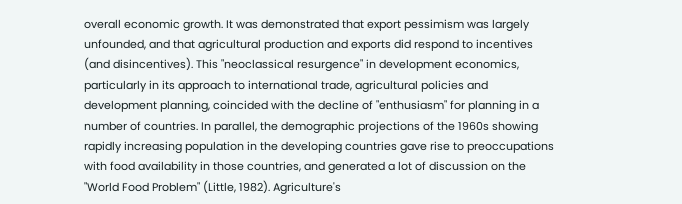overall economic growth. It was demonstrated that export pessimism was largely unfounded, and that agricultural production and exports did respond to incentives (and disincentives). This "neoclassical resurgence" in development economics, particularly in its approach to international trade, agricultural policies and development planning, coincided with the decline of "enthusiasm" for planning in a number of countries. In parallel, the demographic projections of the 1960s showing rapidly increasing population in the developing countries gave rise to preoccupations with food availability in those countries, and generated a lot of discussion on the "World Food Problem" (Little, 1982). Agriculture's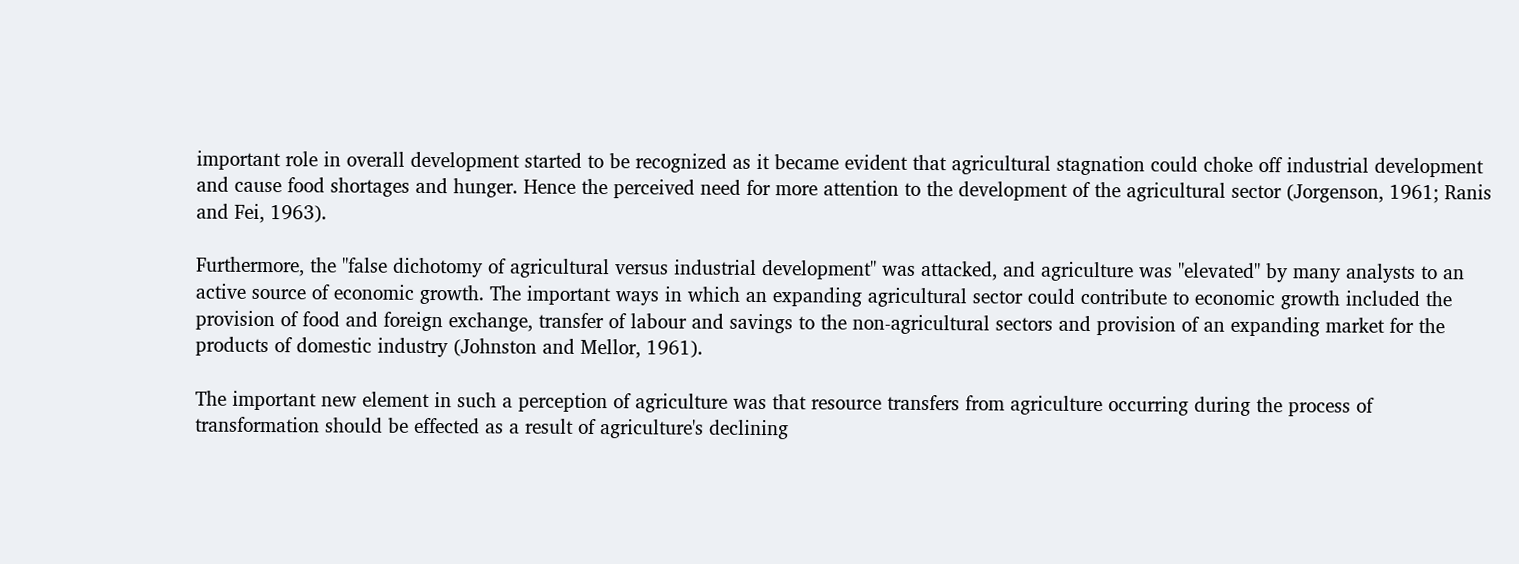important role in overall development started to be recognized as it became evident that agricultural stagnation could choke off industrial development and cause food shortages and hunger. Hence the perceived need for more attention to the development of the agricultural sector (Jorgenson, 1961; Ranis and Fei, 1963).

Furthermore, the "false dichotomy of agricultural versus industrial development" was attacked, and agriculture was "elevated" by many analysts to an active source of economic growth. The important ways in which an expanding agricultural sector could contribute to economic growth included the provision of food and foreign exchange, transfer of labour and savings to the non-agricultural sectors and provision of an expanding market for the products of domestic industry (Johnston and Mellor, 1961).

The important new element in such a perception of agriculture was that resource transfers from agriculture occurring during the process of transformation should be effected as a result of agriculture's declining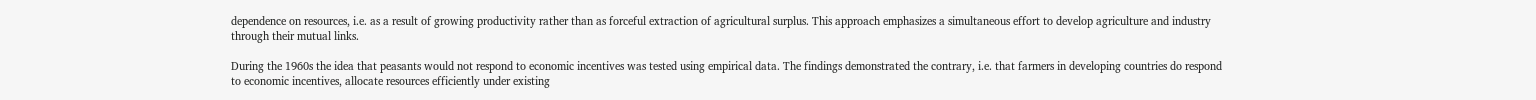dependence on resources, i.e. as a result of growing productivity rather than as forceful extraction of agricultural surplus. This approach emphasizes a simultaneous effort to develop agriculture and industry through their mutual links.

During the 1960s the idea that peasants would not respond to economic incentives was tested using empirical data. The findings demonstrated the contrary, i.e. that farmers in developing countries do respond to economic incentives, allocate resources efficiently under existing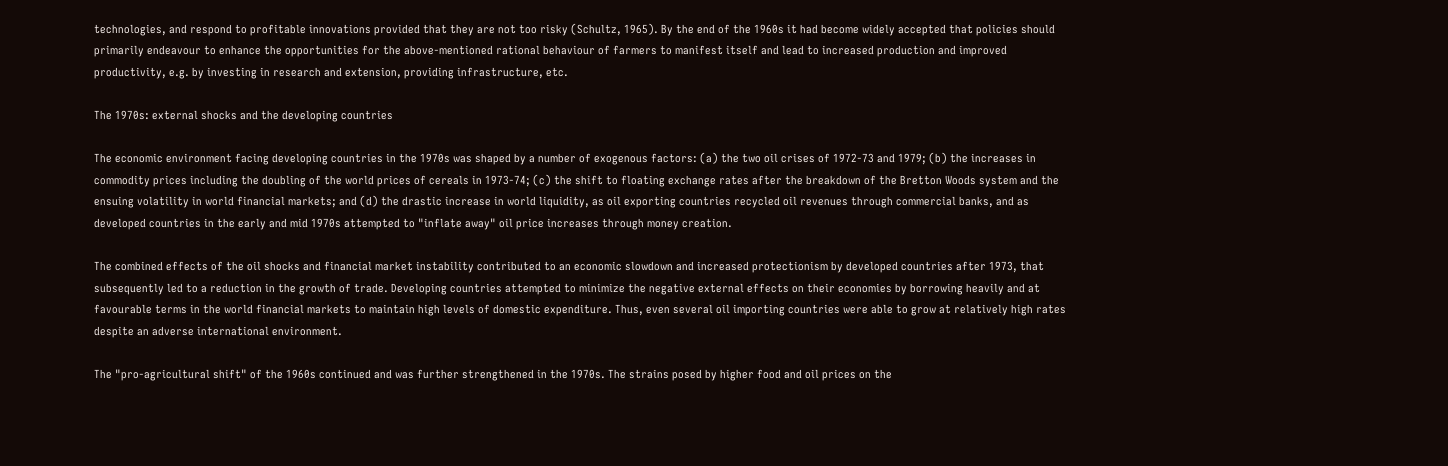technologies, and respond to profitable innovations provided that they are not too risky (Schultz, 1965). By the end of the 1960s it had become widely accepted that policies should primarily endeavour to enhance the opportunities for the above-mentioned rational behaviour of farmers to manifest itself and lead to increased production and improved productivity, e.g. by investing in research and extension, providing infrastructure, etc.

The 1970s: external shocks and the developing countries

The economic environment facing developing countries in the 1970s was shaped by a number of exogenous factors: (a) the two oil crises of 1972-73 and 1979; (b) the increases in commodity prices including the doubling of the world prices of cereals in 1973-74; (c) the shift to floating exchange rates after the breakdown of the Bretton Woods system and the ensuing volatility in world financial markets; and (d) the drastic increase in world liquidity, as oil exporting countries recycled oil revenues through commercial banks, and as developed countries in the early and mid 1970s attempted to "inflate away" oil price increases through money creation.

The combined effects of the oil shocks and financial market instability contributed to an economic slowdown and increased protectionism by developed countries after 1973, that subsequently led to a reduction in the growth of trade. Developing countries attempted to minimize the negative external effects on their economies by borrowing heavily and at favourable terms in the world financial markets to maintain high levels of domestic expenditure. Thus, even several oil importing countries were able to grow at relatively high rates despite an adverse international environment.

The "pro-agricultural shift" of the 1960s continued and was further strengthened in the 1970s. The strains posed by higher food and oil prices on the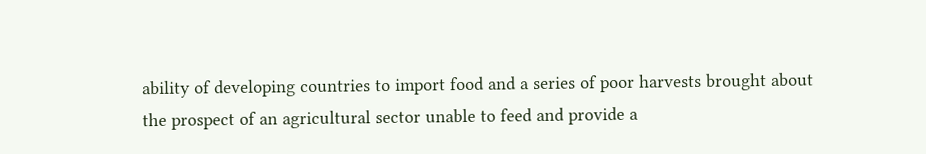ability of developing countries to import food and a series of poor harvests brought about the prospect of an agricultural sector unable to feed and provide a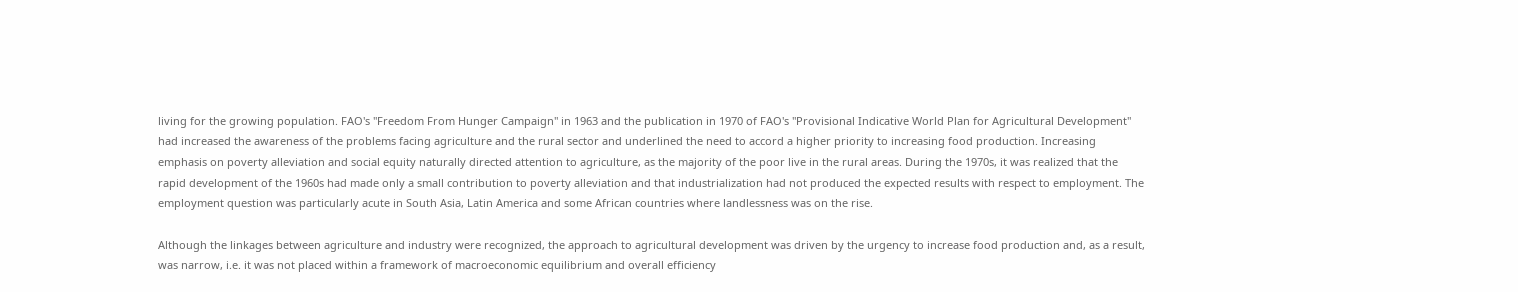living for the growing population. FAO's "Freedom From Hunger Campaign" in 1963 and the publication in 1970 of FAO's "Provisional Indicative World Plan for Agricultural Development" had increased the awareness of the problems facing agriculture and the rural sector and underlined the need to accord a higher priority to increasing food production. Increasing emphasis on poverty alleviation and social equity naturally directed attention to agriculture, as the majority of the poor live in the rural areas. During the 1970s, it was realized that the rapid development of the 1960s had made only a small contribution to poverty alleviation and that industrialization had not produced the expected results with respect to employment. The employment question was particularly acute in South Asia, Latin America and some African countries where landlessness was on the rise.

Although the linkages between agriculture and industry were recognized, the approach to agricultural development was driven by the urgency to increase food production and, as a result, was narrow, i.e. it was not placed within a framework of macroeconomic equilibrium and overall efficiency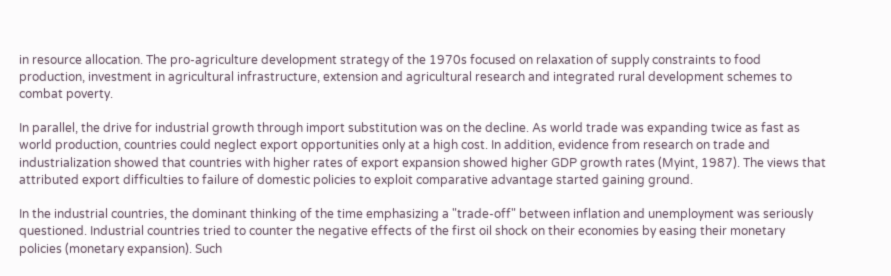in resource allocation. The pro-agriculture development strategy of the 1970s focused on relaxation of supply constraints to food production, investment in agricultural infrastructure, extension and agricultural research and integrated rural development schemes to combat poverty.

In parallel, the drive for industrial growth through import substitution was on the decline. As world trade was expanding twice as fast as world production, countries could neglect export opportunities only at a high cost. In addition, evidence from research on trade and industrialization showed that countries with higher rates of export expansion showed higher GDP growth rates (Myint, 1987). The views that attributed export difficulties to failure of domestic policies to exploit comparative advantage started gaining ground.

In the industrial countries, the dominant thinking of the time emphasizing a "trade-off" between inflation and unemployment was seriously questioned. Industrial countries tried to counter the negative effects of the first oil shock on their economies by easing their monetary policies (monetary expansion). Such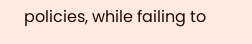policies, while failing to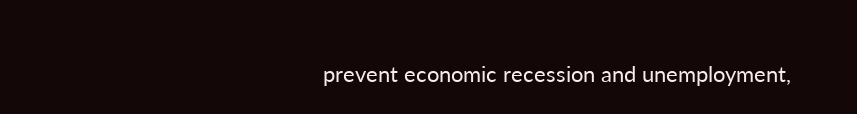prevent economic recession and unemployment,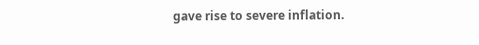gave rise to severe inflation.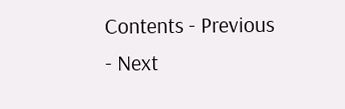Contents - Previous - Next